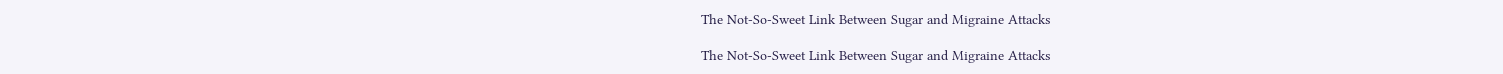The Not-So-Sweet Link Between Sugar and Migraine Attacks

The Not-So-Sweet Link Between Sugar and Migraine Attacks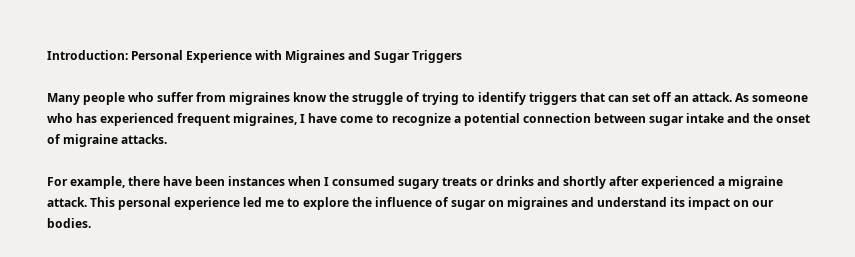Introduction: Personal Experience with Migraines and Sugar Triggers

Many people who suffer from migraines know the struggle of trying to identify triggers that can set off an attack. As someone who has experienced frequent migraines, I have come to recognize a potential connection between sugar intake and the onset of migraine attacks.

For example, there have been instances when I consumed sugary treats or drinks and shortly after experienced a migraine attack. This personal experience led me to explore the influence of sugar on migraines and understand its impact on our bodies.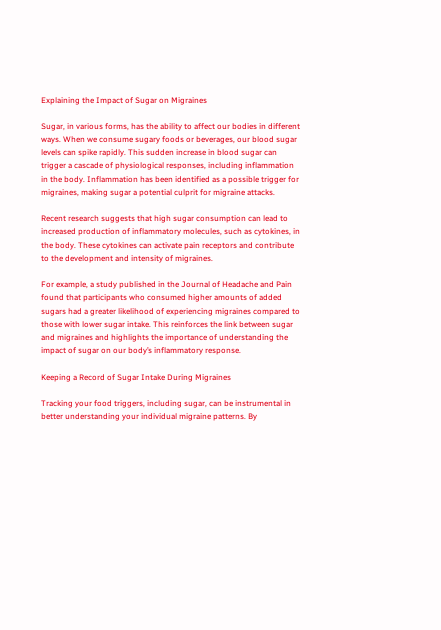Explaining the Impact of Sugar on Migraines

Sugar, in various forms, has the ability to affect our bodies in different ways. When we consume sugary foods or beverages, our blood sugar levels can spike rapidly. This sudden increase in blood sugar can trigger a cascade of physiological responses, including inflammation in the body. Inflammation has been identified as a possible trigger for migraines, making sugar a potential culprit for migraine attacks.

Recent research suggests that high sugar consumption can lead to increased production of inflammatory molecules, such as cytokines, in the body. These cytokines can activate pain receptors and contribute to the development and intensity of migraines.

For example, a study published in the Journal of Headache and Pain found that participants who consumed higher amounts of added sugars had a greater likelihood of experiencing migraines compared to those with lower sugar intake. This reinforces the link between sugar and migraines and highlights the importance of understanding the impact of sugar on our body’s inflammatory response.

Keeping a Record of Sugar Intake During Migraines

Tracking your food triggers, including sugar, can be instrumental in better understanding your individual migraine patterns. By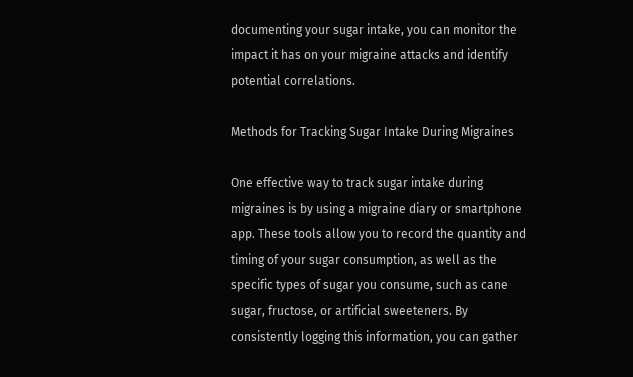documenting your sugar intake, you can monitor the impact it has on your migraine attacks and identify potential correlations.

Methods for Tracking Sugar Intake During Migraines

One effective way to track sugar intake during migraines is by using a migraine diary or smartphone app. These tools allow you to record the quantity and timing of your sugar consumption, as well as the specific types of sugar you consume, such as cane sugar, fructose, or artificial sweeteners. By consistently logging this information, you can gather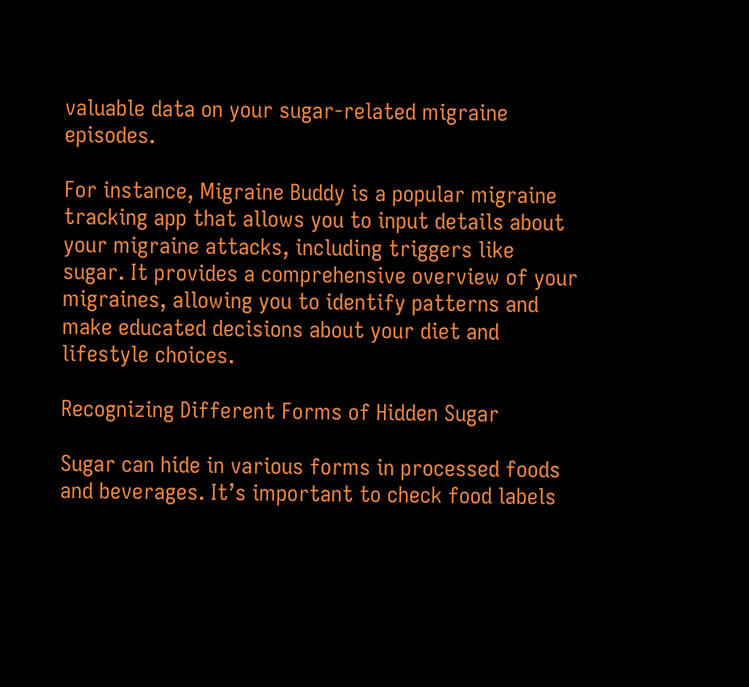valuable data on your sugar-related migraine episodes.

For instance, Migraine Buddy is a popular migraine tracking app that allows you to input details about your migraine attacks, including triggers like sugar. It provides a comprehensive overview of your migraines, allowing you to identify patterns and make educated decisions about your diet and lifestyle choices.

Recognizing Different Forms of Hidden Sugar

Sugar can hide in various forms in processed foods and beverages. It’s important to check food labels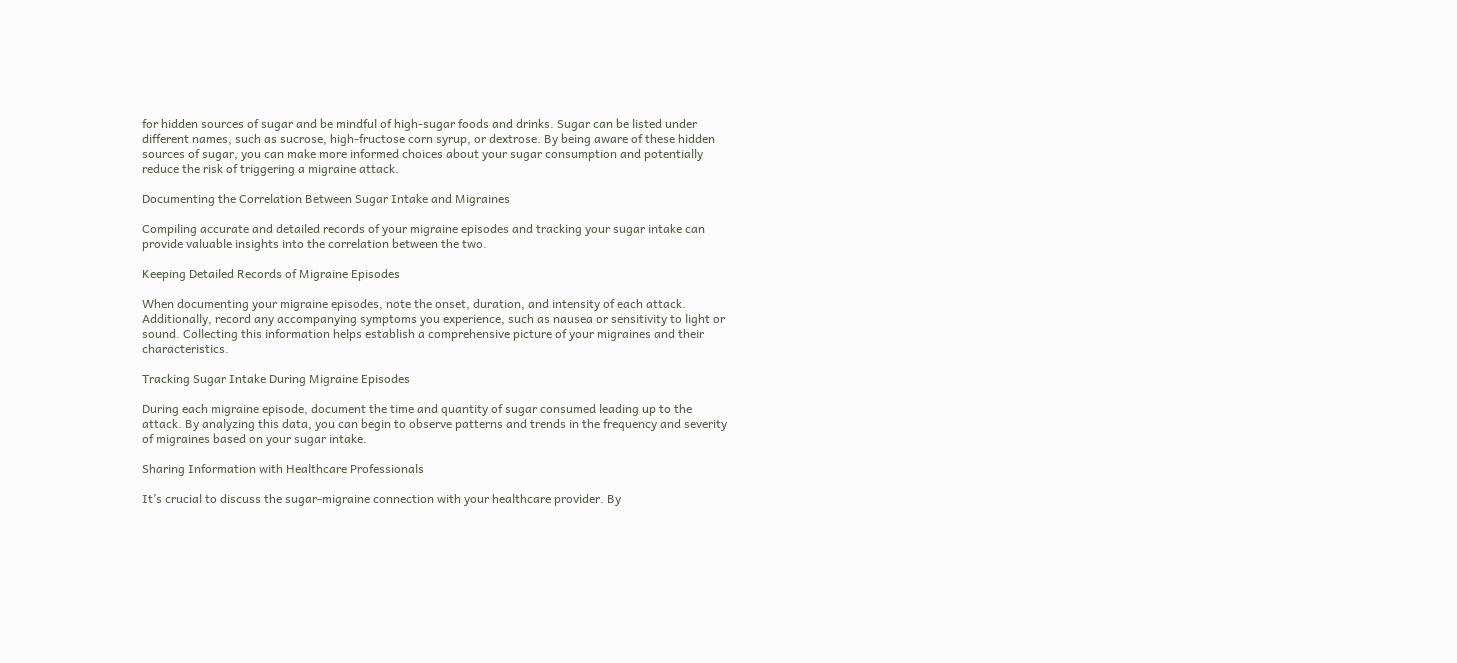for hidden sources of sugar and be mindful of high-sugar foods and drinks. Sugar can be listed under different names, such as sucrose, high-fructose corn syrup, or dextrose. By being aware of these hidden sources of sugar, you can make more informed choices about your sugar consumption and potentially reduce the risk of triggering a migraine attack.

Documenting the Correlation Between Sugar Intake and Migraines

Compiling accurate and detailed records of your migraine episodes and tracking your sugar intake can provide valuable insights into the correlation between the two.

Keeping Detailed Records of Migraine Episodes

When documenting your migraine episodes, note the onset, duration, and intensity of each attack. Additionally, record any accompanying symptoms you experience, such as nausea or sensitivity to light or sound. Collecting this information helps establish a comprehensive picture of your migraines and their characteristics.

Tracking Sugar Intake During Migraine Episodes

During each migraine episode, document the time and quantity of sugar consumed leading up to the attack. By analyzing this data, you can begin to observe patterns and trends in the frequency and severity of migraines based on your sugar intake.

Sharing Information with Healthcare Professionals

It’s crucial to discuss the sugar-migraine connection with your healthcare provider. By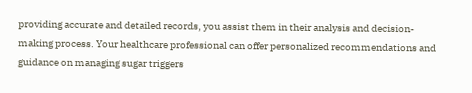providing accurate and detailed records, you assist them in their analysis and decision-making process. Your healthcare professional can offer personalized recommendations and guidance on managing sugar triggers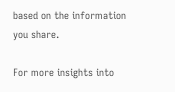based on the information you share.

For more insights into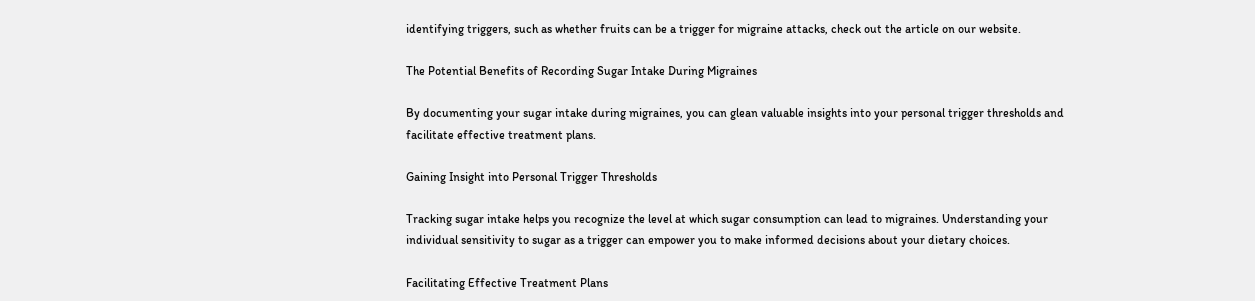identifying triggers, such as whether fruits can be a trigger for migraine attacks, check out the article on our website.

The Potential Benefits of Recording Sugar Intake During Migraines

By documenting your sugar intake during migraines, you can glean valuable insights into your personal trigger thresholds and facilitate effective treatment plans.

Gaining Insight into Personal Trigger Thresholds

Tracking sugar intake helps you recognize the level at which sugar consumption can lead to migraines. Understanding your individual sensitivity to sugar as a trigger can empower you to make informed decisions about your dietary choices.

Facilitating Effective Treatment Plans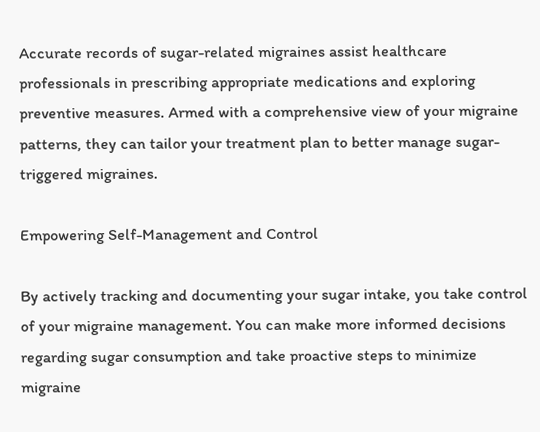Accurate records of sugar-related migraines assist healthcare professionals in prescribing appropriate medications and exploring preventive measures. Armed with a comprehensive view of your migraine patterns, they can tailor your treatment plan to better manage sugar-triggered migraines.

Empowering Self-Management and Control

By actively tracking and documenting your sugar intake, you take control of your migraine management. You can make more informed decisions regarding sugar consumption and take proactive steps to minimize migraine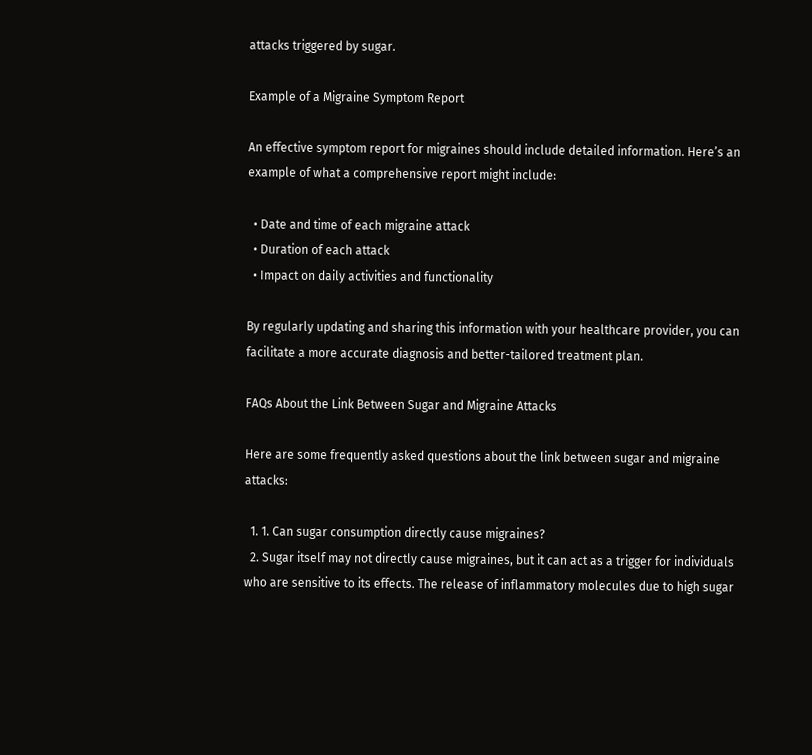attacks triggered by sugar.

Example of a Migraine Symptom Report

An effective symptom report for migraines should include detailed information. Here’s an example of what a comprehensive report might include:

  • Date and time of each migraine attack
  • Duration of each attack
  • Impact on daily activities and functionality

By regularly updating and sharing this information with your healthcare provider, you can facilitate a more accurate diagnosis and better-tailored treatment plan.

FAQs About the Link Between Sugar and Migraine Attacks

Here are some frequently asked questions about the link between sugar and migraine attacks:

  1. 1. Can sugar consumption directly cause migraines?
  2. Sugar itself may not directly cause migraines, but it can act as a trigger for individuals who are sensitive to its effects. The release of inflammatory molecules due to high sugar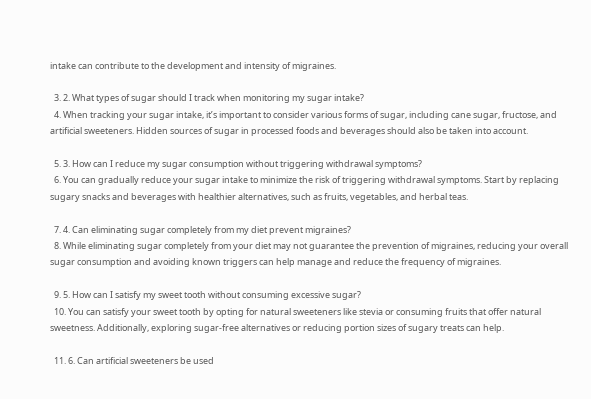intake can contribute to the development and intensity of migraines.

  3. 2. What types of sugar should I track when monitoring my sugar intake?
  4. When tracking your sugar intake, it’s important to consider various forms of sugar, including cane sugar, fructose, and artificial sweeteners. Hidden sources of sugar in processed foods and beverages should also be taken into account.

  5. 3. How can I reduce my sugar consumption without triggering withdrawal symptoms?
  6. You can gradually reduce your sugar intake to minimize the risk of triggering withdrawal symptoms. Start by replacing sugary snacks and beverages with healthier alternatives, such as fruits, vegetables, and herbal teas.

  7. 4. Can eliminating sugar completely from my diet prevent migraines?
  8. While eliminating sugar completely from your diet may not guarantee the prevention of migraines, reducing your overall sugar consumption and avoiding known triggers can help manage and reduce the frequency of migraines.

  9. 5. How can I satisfy my sweet tooth without consuming excessive sugar?
  10. You can satisfy your sweet tooth by opting for natural sweeteners like stevia or consuming fruits that offer natural sweetness. Additionally, exploring sugar-free alternatives or reducing portion sizes of sugary treats can help.

  11. 6. Can artificial sweeteners be used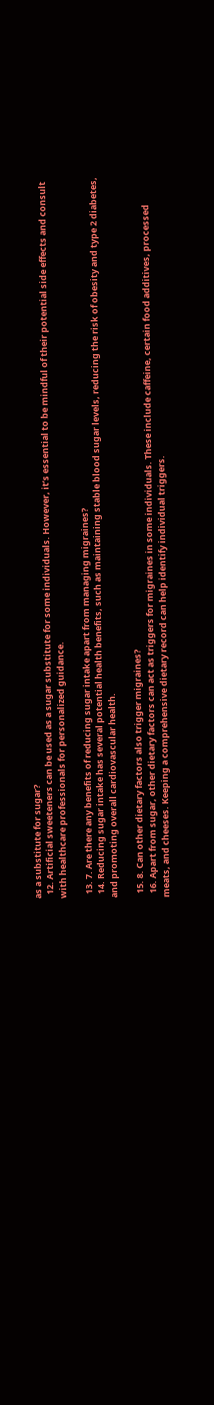as a substitute for sugar?
  12. Artificial sweeteners can be used as a sugar substitute for some individuals. However, it’s essential to be mindful of their potential side effects and consult with healthcare professionals for personalized guidance.

  13. 7. Are there any benefits of reducing sugar intake apart from managing migraines?
  14. Reducing sugar intake has several potential health benefits, such as maintaining stable blood sugar levels, reducing the risk of obesity and type 2 diabetes, and promoting overall cardiovascular health.

  15. 8. Can other dietary factors also trigger migraines?
  16. Apart from sugar, other dietary factors can act as triggers for migraines in some individuals. These include caffeine, certain food additives, processed meats, and cheeses. Keeping a comprehensive dietary record can help identify individual triggers.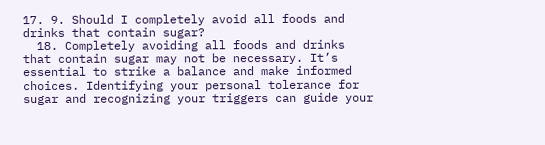17. 9. Should I completely avoid all foods and drinks that contain sugar?
  18. Completely avoiding all foods and drinks that contain sugar may not be necessary. It’s essential to strike a balance and make informed choices. Identifying your personal tolerance for sugar and recognizing your triggers can guide your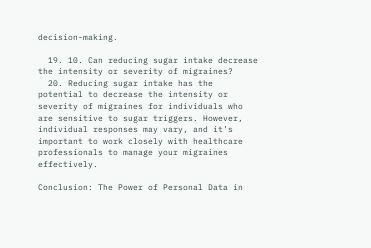decision-making.

  19. 10. Can reducing sugar intake decrease the intensity or severity of migraines?
  20. Reducing sugar intake has the potential to decrease the intensity or severity of migraines for individuals who are sensitive to sugar triggers. However, individual responses may vary, and it’s important to work closely with healthcare professionals to manage your migraines effectively.

Conclusion: The Power of Personal Data in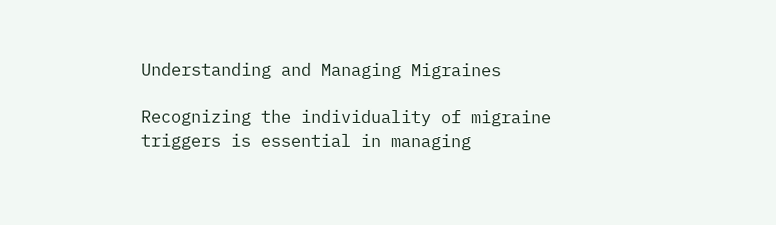Understanding and Managing Migraines

Recognizing the individuality of migraine triggers is essential in managing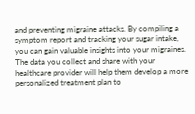and preventing migraine attacks. By compiling a symptom report and tracking your sugar intake, you can gain valuable insights into your migraines. The data you collect and share with your healthcare provider will help them develop a more personalized treatment plan to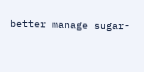better manage sugar-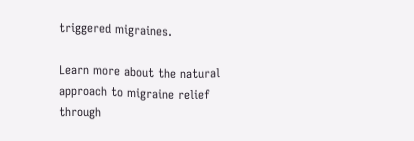triggered migraines.

Learn more about the natural approach to migraine relief through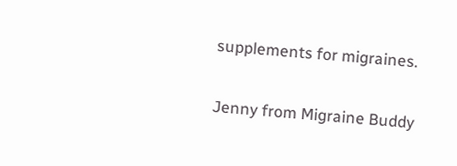supplements for migraines.

Jenny from Migraine Buddy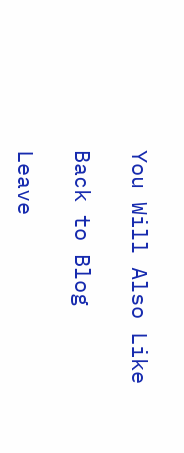You Will Also Like

Back to Blog

Leave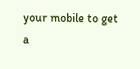your mobile to get a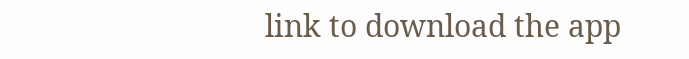link to download the app